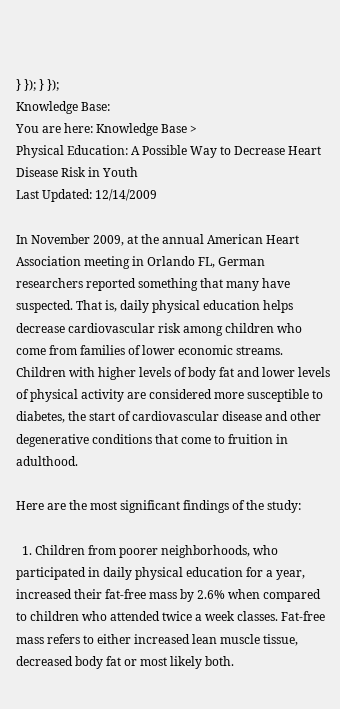} }); } });
Knowledge Base:
You are here: Knowledge Base >
Physical Education: A Possible Way to Decrease Heart Disease Risk in Youth
Last Updated: 12/14/2009

In November 2009, at the annual American Heart Association meeting in Orlando FL, German researchers reported something that many have suspected. That is, daily physical education helps decrease cardiovascular risk among children who come from families of lower economic streams. Children with higher levels of body fat and lower levels of physical activity are considered more susceptible to diabetes, the start of cardiovascular disease and other degenerative conditions that come to fruition in adulthood.

Here are the most significant findings of the study:

  1. Children from poorer neighborhoods, who participated in daily physical education for a year, increased their fat-free mass by 2.6% when compared to children who attended twice a week classes. Fat-free mass refers to either increased lean muscle tissue, decreased body fat or most likely both.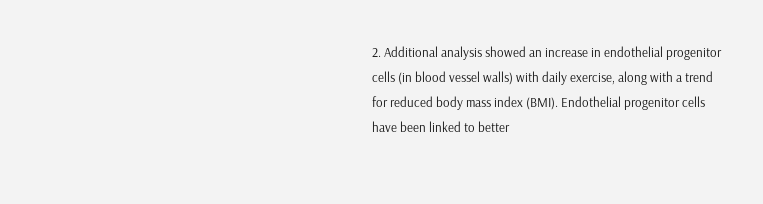2. Additional analysis showed an increase in endothelial progenitor cells (in blood vessel walls) with daily exercise, along with a trend for reduced body mass index (BMI). Endothelial progenitor cells have been linked to better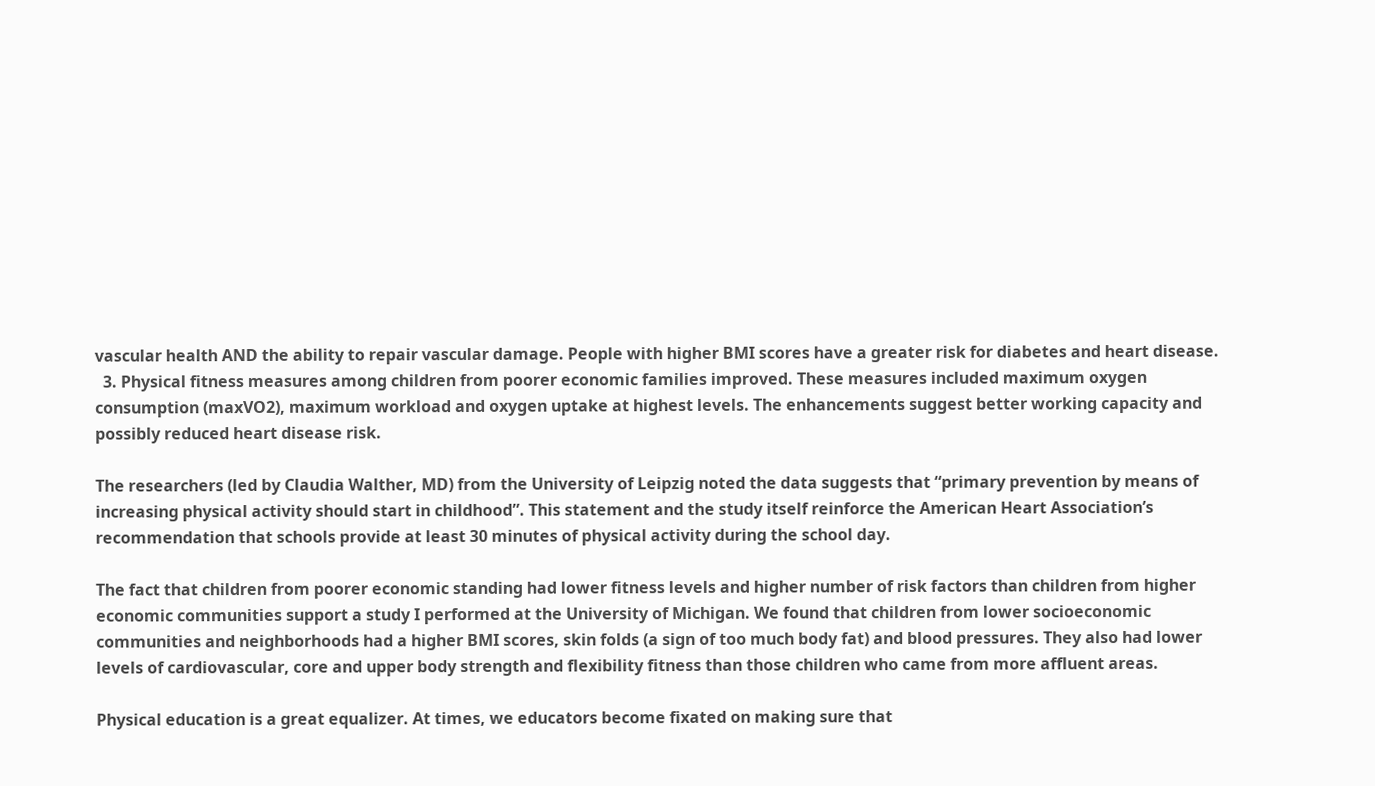vascular health AND the ability to repair vascular damage. People with higher BMI scores have a greater risk for diabetes and heart disease.
  3. Physical fitness measures among children from poorer economic families improved. These measures included maximum oxygen consumption (maxVO2), maximum workload and oxygen uptake at highest levels. The enhancements suggest better working capacity and possibly reduced heart disease risk.

The researchers (led by Claudia Walther, MD) from the University of Leipzig noted the data suggests that “primary prevention by means of increasing physical activity should start in childhood”. This statement and the study itself reinforce the American Heart Association’s recommendation that schools provide at least 30 minutes of physical activity during the school day.

The fact that children from poorer economic standing had lower fitness levels and higher number of risk factors than children from higher economic communities support a study I performed at the University of Michigan. We found that children from lower socioeconomic communities and neighborhoods had a higher BMI scores, skin folds (a sign of too much body fat) and blood pressures. They also had lower levels of cardiovascular, core and upper body strength and flexibility fitness than those children who came from more affluent areas.

Physical education is a great equalizer. At times, we educators become fixated on making sure that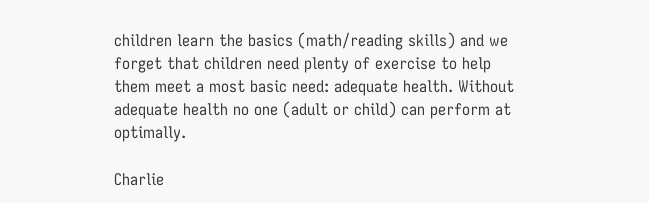children learn the basics (math/reading skills) and we forget that children need plenty of exercise to help them meet a most basic need: adequate health. Without adequate health no one (adult or child) can perform at optimally.

Charlie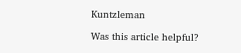Kuntzleman

Was this article helpful?